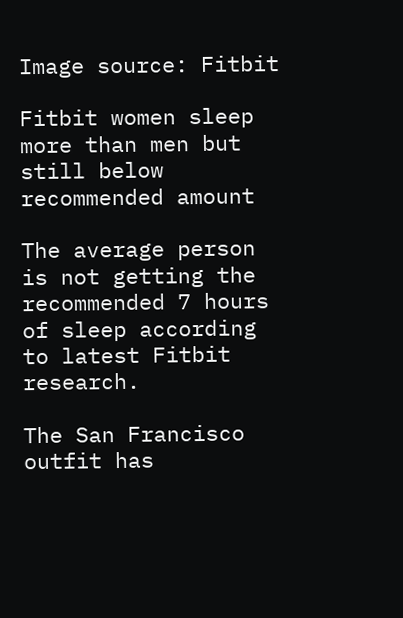Image source: Fitbit

Fitbit women sleep more than men but still below recommended amount

The average person is not getting the recommended 7 hours of sleep according to latest Fitbit research.

The San Francisco outfit has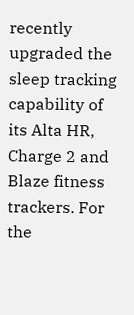recently upgraded the sleep tracking capability of its Alta HR, Charge 2 and Blaze fitness trackers. For the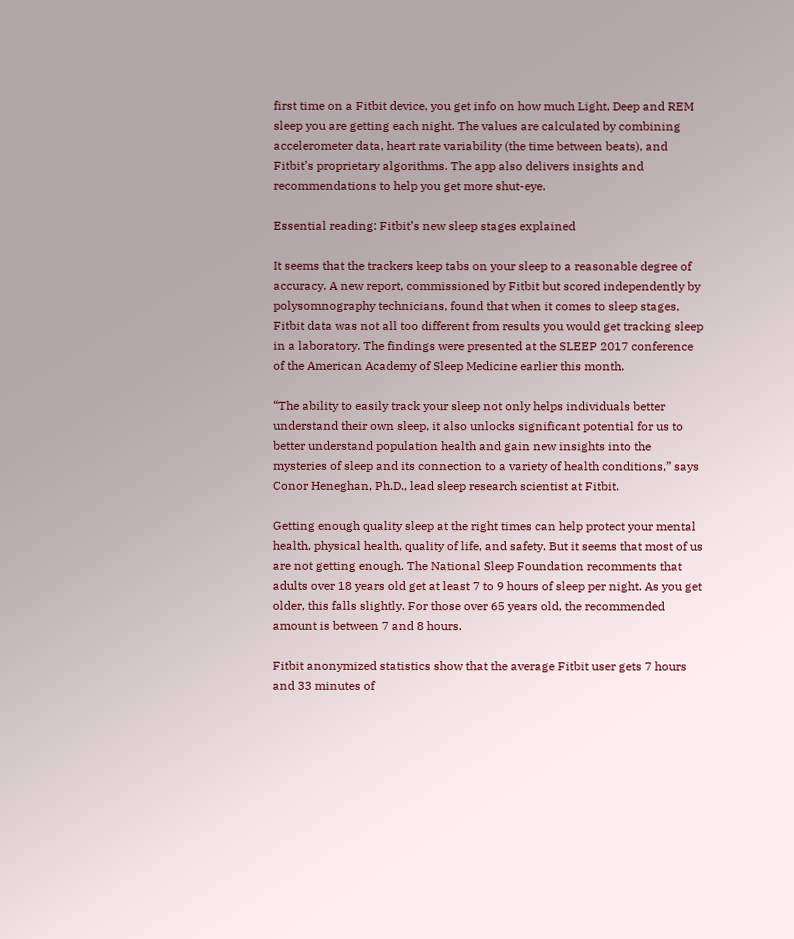first time on a Fitbit device, you get info on how much Light, Deep and REM sleep you are getting each night. The values are calculated by combining accelerometer data, heart rate variability (the time between beats), and Fitbit’s proprietary algorithms. The app also delivers insights and recommendations to help you get more shut-eye.

Essential reading: Fitbit’s new sleep stages explained

It seems that the trackers keep tabs on your sleep to a reasonable degree of accuracy. A new report, commissioned by Fitbit but scored independently by polysomnography technicians, found that when it comes to sleep stages, Fitbit data was not all too different from results you would get tracking sleep in a laboratory. The findings were presented at the SLEEP 2017 conference of the American Academy of Sleep Medicine earlier this month.

“The ability to easily track your sleep not only helps individuals better understand their own sleep, it also unlocks significant potential for us to better understand population health and gain new insights into the mysteries of sleep and its connection to a variety of health conditions,” says Conor Heneghan, Ph.D., lead sleep research scientist at Fitbit.

Getting enough quality sleep at the right times can help protect your mental health, physical health, quality of life, and safety. But it seems that most of us are not getting enough. The National Sleep Foundation recomments that adults over 18 years old get at least 7 to 9 hours of sleep per night. As you get older, this falls slightly. For those over 65 years old, the recommended amount is between 7 and 8 hours.

Fitbit anonymized statistics show that the average Fitbit user gets 7 hours and 33 minutes of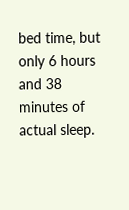bed time, but only 6 hours and 38 minutes of actual sleep.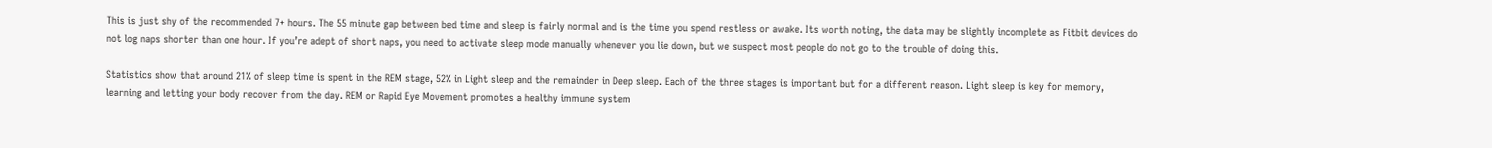This is just shy of the recommended 7+ hours. The 55 minute gap between bed time and sleep is fairly normal and is the time you spend restless or awake. Its worth noting, the data may be slightly incomplete as Fitbit devices do not log naps shorter than one hour. If you’re adept of short naps, you need to activate sleep mode manually whenever you lie down, but we suspect most people do not go to the trouble of doing this.

Statistics show that around 21% of sleep time is spent in the REM stage, 52% in Light sleep and the remainder in Deep sleep. Each of the three stages is important but for a different reason. Light sleep is key for memory, learning and letting your body recover from the day. REM or Rapid Eye Movement promotes a healthy immune system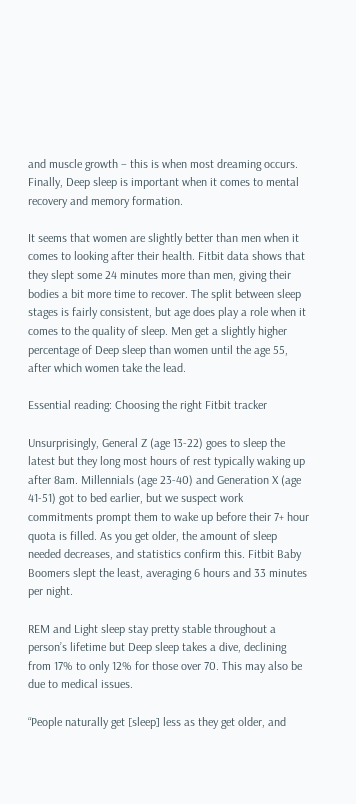and muscle growth – this is when most dreaming occurs. Finally, Deep sleep is important when it comes to mental recovery and memory formation.

It seems that women are slightly better than men when it comes to looking after their health. Fitbit data shows that they slept some 24 minutes more than men, giving their bodies a bit more time to recover. The split between sleep stages is fairly consistent, but age does play a role when it comes to the quality of sleep. Men get a slightly higher percentage of Deep sleep than women until the age 55, after which women take the lead.

Essential reading: Choosing the right Fitbit tracker

Unsurprisingly, General Z (age 13-22) goes to sleep the latest but they long most hours of rest typically waking up after 8am. Millennials (age 23-40) and Generation X (age 41-51) got to bed earlier, but we suspect work commitments prompt them to wake up before their 7+ hour quota is filled. As you get older, the amount of sleep needed decreases, and statistics confirm this. Fitbit Baby Boomers slept the least, averaging 6 hours and 33 minutes per night.

REM and Light sleep stay pretty stable throughout a person’s lifetime but Deep sleep takes a dive, declining from 17% to only 12% for those over 70. This may also be due to medical issues.

“People naturally get [sleep] less as they get older, and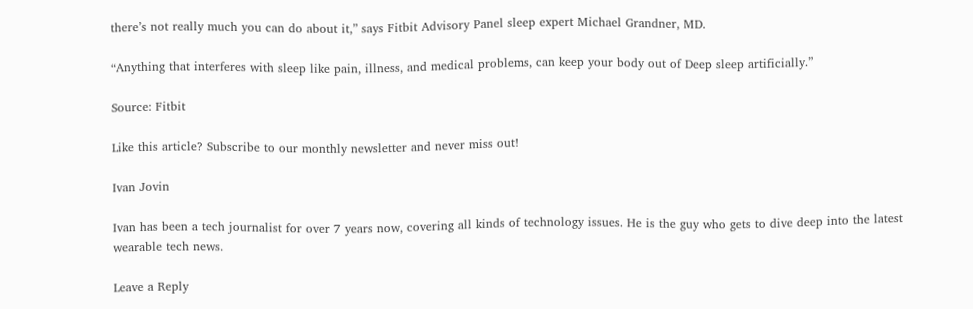there’s not really much you can do about it,” says Fitbit Advisory Panel sleep expert Michael Grandner, MD.

“Anything that interferes with sleep like pain, illness, and medical problems, can keep your body out of Deep sleep artificially.”

Source: Fitbit

Like this article? Subscribe to our monthly newsletter and never miss out!

Ivan Jovin

Ivan has been a tech journalist for over 7 years now, covering all kinds of technology issues. He is the guy who gets to dive deep into the latest wearable tech news.

Leave a Reply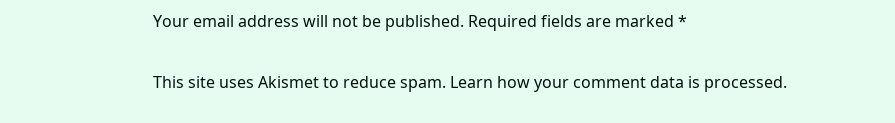Your email address will not be published. Required fields are marked *

This site uses Akismet to reduce spam. Learn how your comment data is processed.